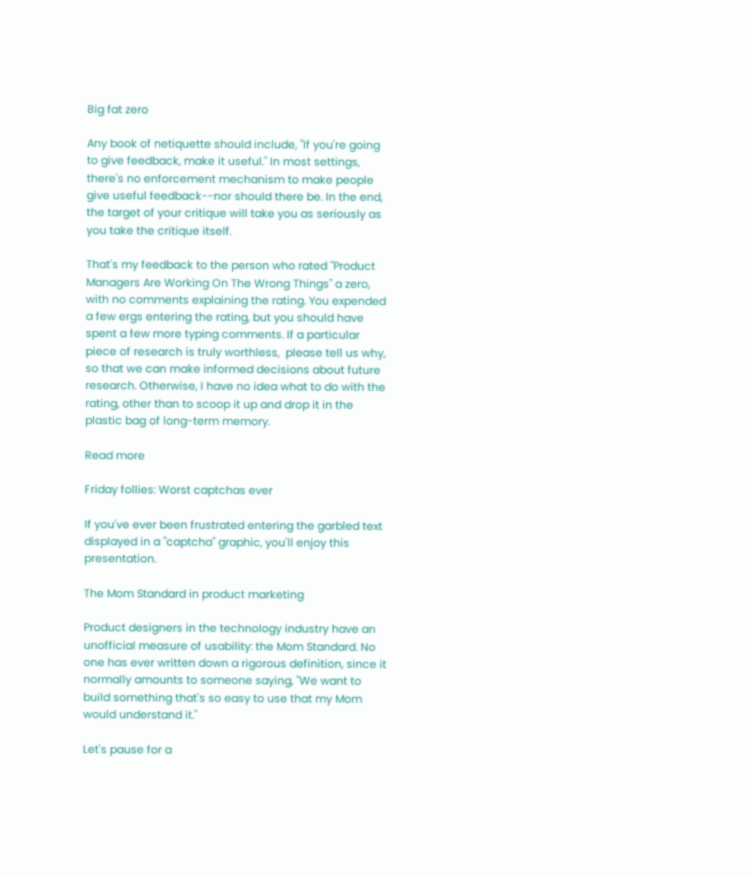Big fat zero

Any book of netiquette should include, "If you're going to give feedback, make it useful." In most settings, there's no enforcement mechanism to make people give useful feedback--nor should there be. In the end, the target of your critique will take you as seriously as you take the critique itself.

That's my feedback to the person who rated "Product Managers Are Working On The Wrong Things" a zero, with no comments explaining the rating. You expended a few ergs entering the rating, but you should have spent a few more typing comments. If a particular piece of research is truly worthless,  please tell us why, so that we can make informed decisions about future research. Otherwise, I have no idea what to do with the rating, other than to scoop it up and drop it in the plastic bag of long-term memory.

Read more

Friday follies: Worst captchas ever

If you've ever been frustrated entering the garbled text displayed in a "captcha" graphic, you'll enjoy this presentation.

The Mom Standard in product marketing

Product designers in the technology industry have an unofficial measure of usability: the Mom Standard. No one has ever written down a rigorous definition, since it normally amounts to someone saying, "We want to build something that's so easy to use that my Mom would understand it."

Let's pause for a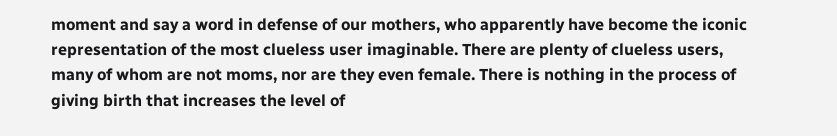moment and say a word in defense of our mothers, who apparently have become the iconic representation of the most clueless user imaginable. There are plenty of clueless users, many of whom are not moms, nor are they even female. There is nothing in the process of giving birth that increases the level of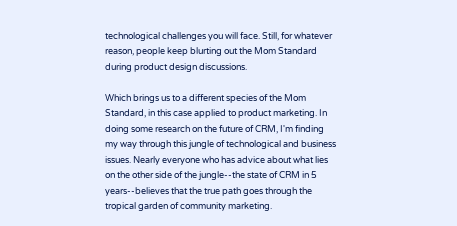technological challenges you will face. Still, for whatever reason, people keep blurting out the Mom Standard during product design discussions.

Which brings us to a different species of the Mom Standard, in this case applied to product marketing. In doing some research on the future of CRM, I'm finding my way through this jungle of technological and business issues. Nearly everyone who has advice about what lies on the other side of the jungle--the state of CRM in 5 years--believes that the true path goes through the tropical garden of community marketing.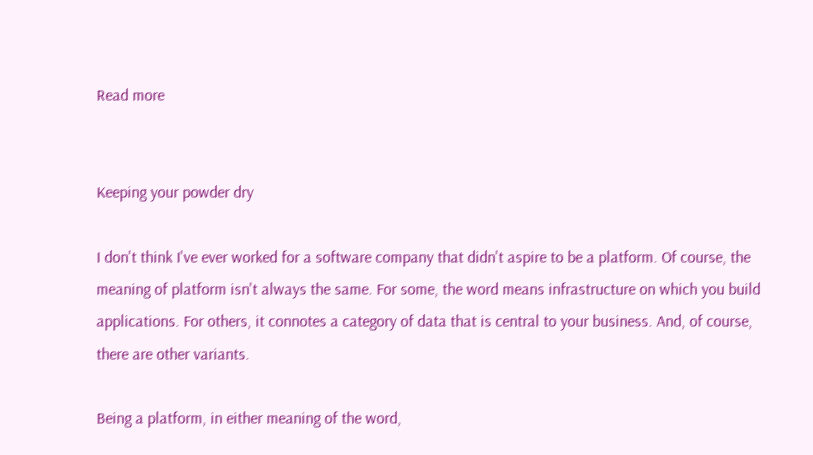Read more


Keeping your powder dry

I don't think I've ever worked for a software company that didn't aspire to be a platform. Of course, the meaning of platform isn't always the same. For some, the word means infrastructure on which you build applications. For others, it connotes a category of data that is central to your business. And, of course, there are other variants.

Being a platform, in either meaning of the word,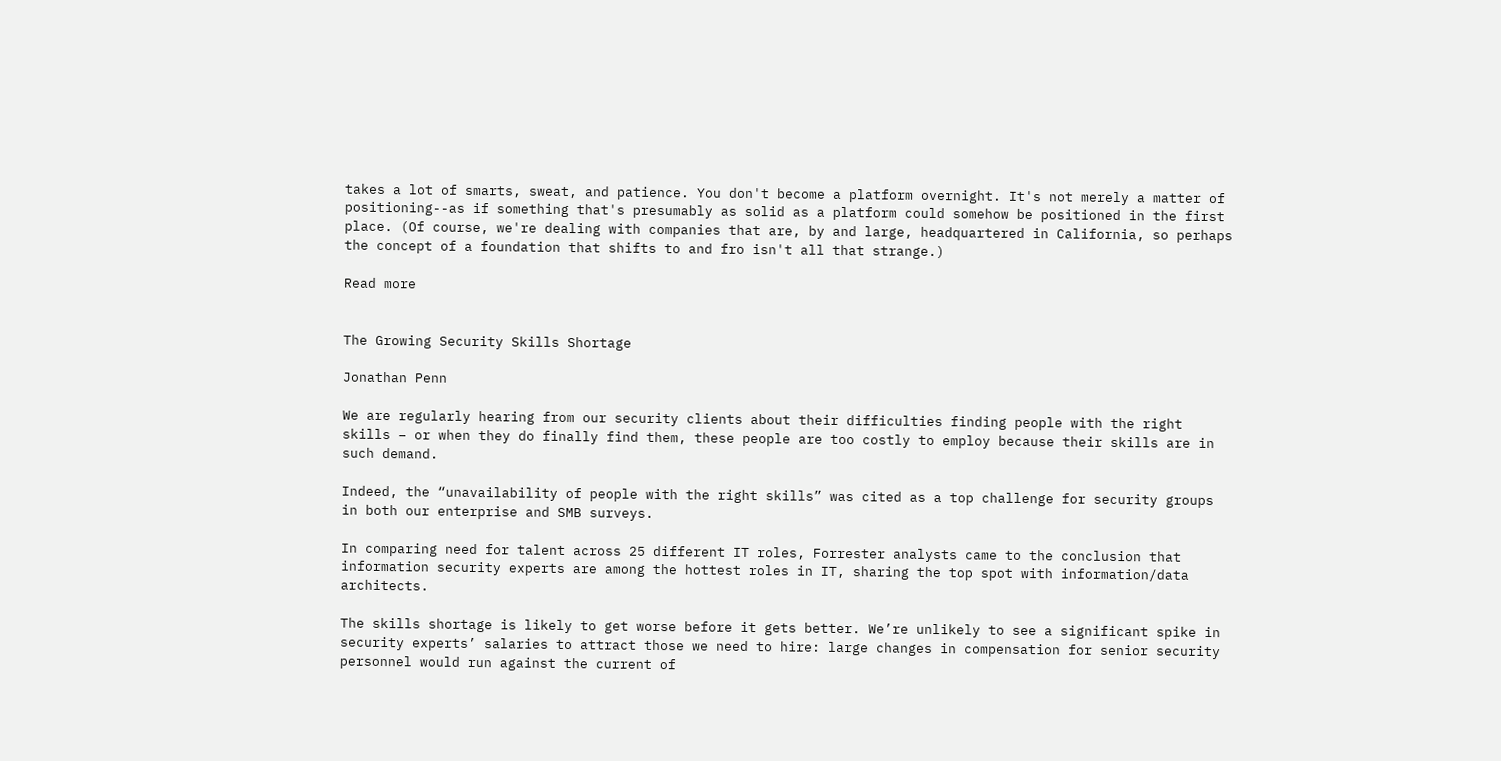takes a lot of smarts, sweat, and patience. You don't become a platform overnight. It's not merely a matter of positioning--as if something that's presumably as solid as a platform could somehow be positioned in the first place. (Of course, we're dealing with companies that are, by and large, headquartered in California, so perhaps the concept of a foundation that shifts to and fro isn't all that strange.)

Read more


The Growing Security Skills Shortage

Jonathan Penn

We are regularly hearing from our security clients about their difficulties finding people with the right skills – or when they do finally find them, these people are too costly to employ because their skills are in such demand.

Indeed, the “unavailability of people with the right skills” was cited as a top challenge for security groups in both our enterprise and SMB surveys.

In comparing need for talent across 25 different IT roles, Forrester analysts came to the conclusion that information security experts are among the hottest roles in IT, sharing the top spot with information/data architects.

The skills shortage is likely to get worse before it gets better. We’re unlikely to see a significant spike in security experts’ salaries to attract those we need to hire: large changes in compensation for senior security personnel would run against the current of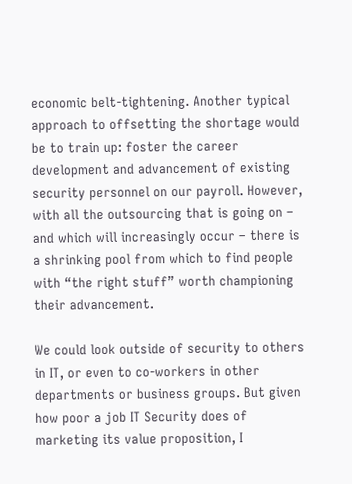economic belt-tightening. Another typical approach to offsetting the shortage would be to train up: foster the career development and advancement of existing security personnel on our payroll. However, with all the outsourcing that is going on – and which will increasingly occur – there is a shrinking pool from which to find people with “the right stuff” worth championing their advancement.

We could look outside of security to others in IT, or even to co-workers in other departments or business groups. But given how poor a job IT Security does of marketing its value proposition, I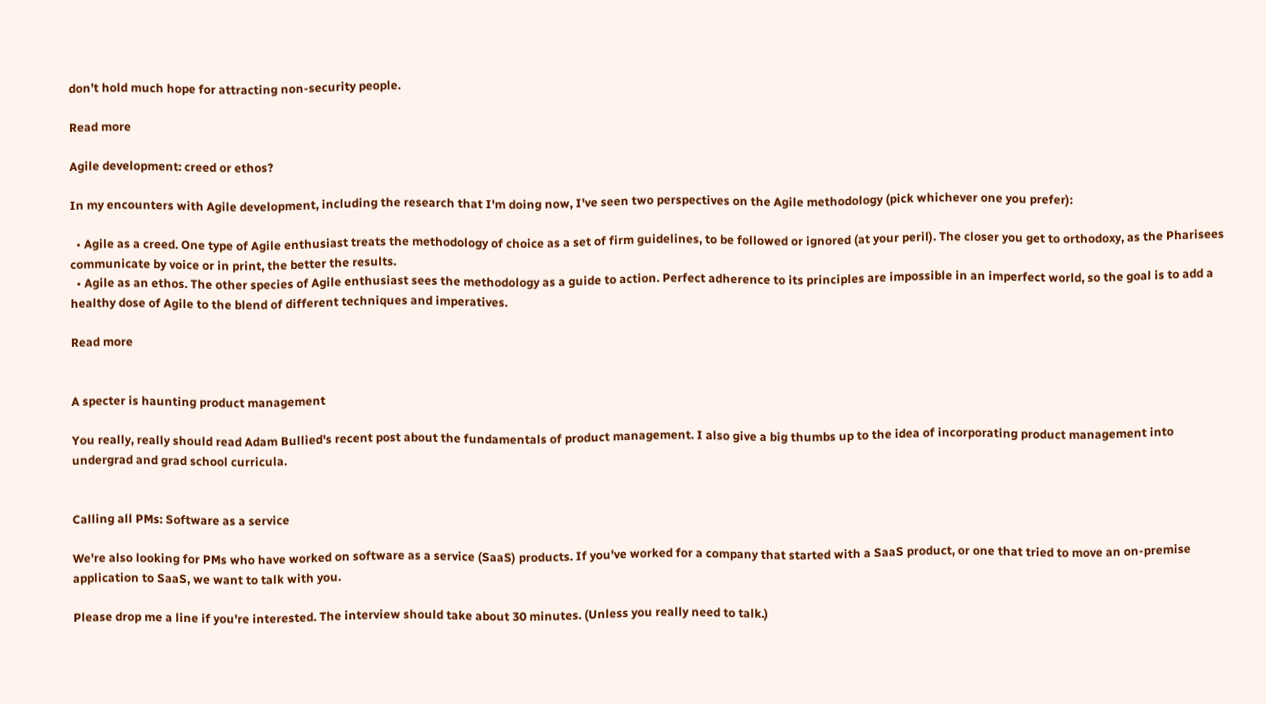don’t hold much hope for attracting non-security people.

Read more

Agile development: creed or ethos?

In my encounters with Agile development, including the research that I'm doing now, I've seen two perspectives on the Agile methodology (pick whichever one you prefer):

  • Agile as a creed. One type of Agile enthusiast treats the methodology of choice as a set of firm guidelines, to be followed or ignored (at your peril). The closer you get to orthodoxy, as the Pharisees communicate by voice or in print, the better the results.
  • Agile as an ethos. The other species of Agile enthusiast sees the methodology as a guide to action. Perfect adherence to its principles are impossible in an imperfect world, so the goal is to add a healthy dose of Agile to the blend of different techniques and imperatives.

Read more


A specter is haunting product management

You really, really should read Adam Bullied's recent post about the fundamentals of product management. I also give a big thumbs up to the idea of incorporating product management into undergrad and grad school curricula.


Calling all PMs: Software as a service

We're also looking for PMs who have worked on software as a service (SaaS) products. If you've worked for a company that started with a SaaS product, or one that tried to move an on-premise application to SaaS, we want to talk with you.

Please drop me a line if you're interested. The interview should take about 30 minutes. (Unless you really need to talk.)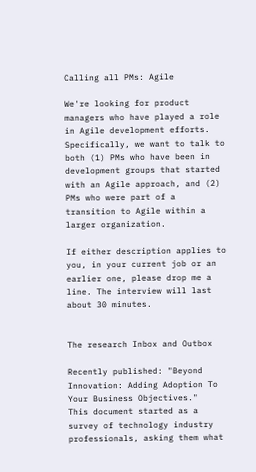Calling all PMs: Agile

We're looking for product managers who have played a role in Agile development efforts. Specifically, we want to talk to both (1) PMs who have been in development groups that started with an Agile approach, and (2) PMs who were part of a transition to Agile within a larger organization.

If either description applies to you, in your current job or an earlier one, please drop me a line. The interview will last about 30 minutes.


The research Inbox and Outbox

Recently published: "Beyond Innovation: Adding Adoption To Your Business Objectives."
This document started as a survey of technology industry professionals, asking them what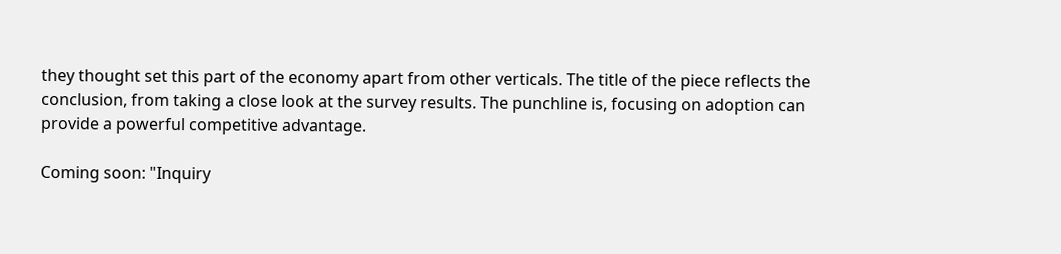they thought set this part of the economy apart from other verticals. The title of the piece reflects the conclusion, from taking a close look at the survey results. The punchline is, focusing on adoption can provide a powerful competitive advantage.

Coming soon: "Inquiry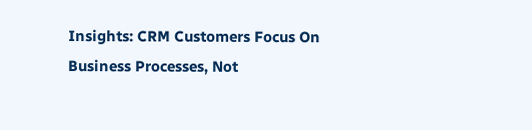Insights: CRM Customers Focus On Business Processes, Not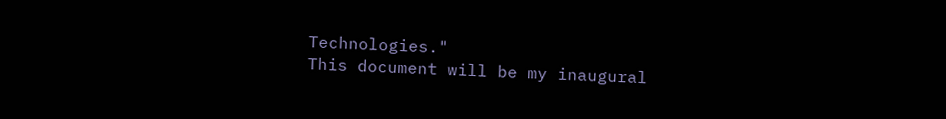Technologies."
This document will be my inaugural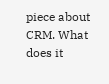piece about CRM. What does it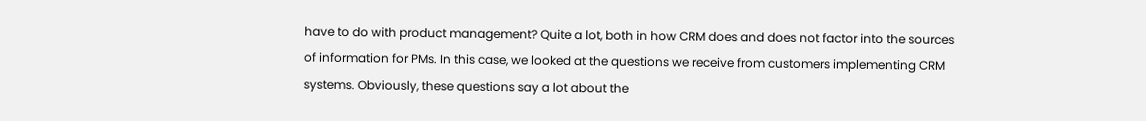have to do with product management? Quite a lot, both in how CRM does and does not factor into the sources of information for PMs. In this case, we looked at the questions we receive from customers implementing CRM systems. Obviously, these questions say a lot about the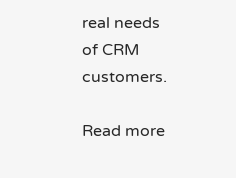real needs of CRM customers.

Read more